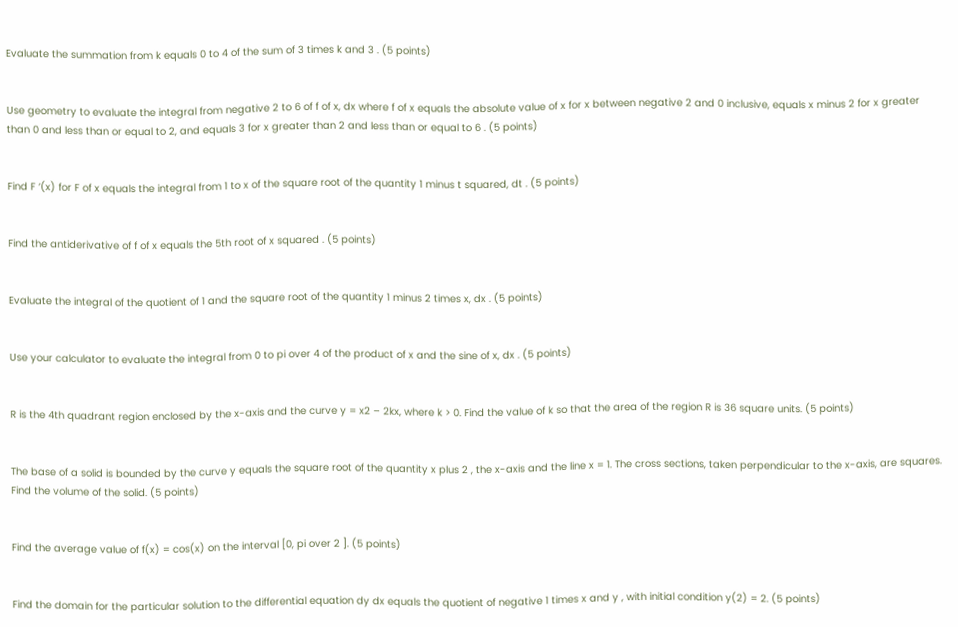Evaluate the summation from k equals 0 to 4 of the sum of 3 times k and 3 . (5 points)


Use geometry to evaluate the integral from negative 2 to 6 of f of x, dx where f of x equals the absolute value of x for x between negative 2 and 0 inclusive, equals x minus 2 for x greater than 0 and less than or equal to 2, and equals 3 for x greater than 2 and less than or equal to 6 . (5 points)


Find F ‘(x) for F of x equals the integral from 1 to x of the square root of the quantity 1 minus t squared, dt . (5 points)


Find the antiderivative of f of x equals the 5th root of x squared . (5 points)


Evaluate the integral of the quotient of 1 and the square root of the quantity 1 minus 2 times x, dx . (5 points)


Use your calculator to evaluate the integral from 0 to pi over 4 of the product of x and the sine of x, dx . (5 points)


R is the 4th quadrant region enclosed by the x-axis and the curve y = x2 – 2kx, where k > 0. Find the value of k so that the area of the region R is 36 square units. (5 points)


The base of a solid is bounded by the curve y equals the square root of the quantity x plus 2 , the x-axis and the line x = 1. The cross sections, taken perpendicular to the x-axis, are squares. Find the volume of the solid. (5 points)


Find the average value of f(x) = cos(x) on the interval [0, pi over 2 ]. (5 points)


Find the domain for the particular solution to the differential equation dy dx equals the quotient of negative 1 times x and y , with initial condition y(2) = 2. (5 points)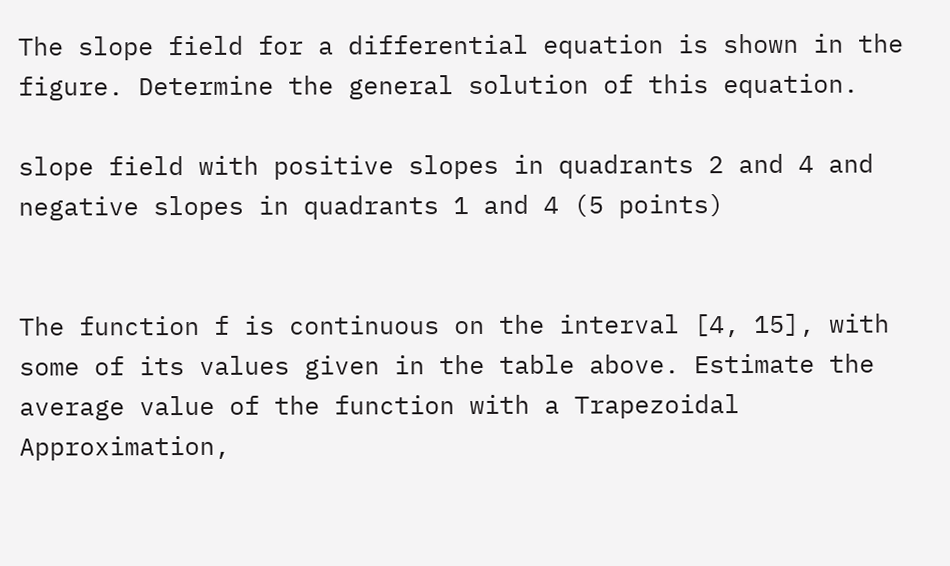The slope field for a differential equation is shown in the figure. Determine the general solution of this equation.

slope field with positive slopes in quadrants 2 and 4 and negative slopes in quadrants 1 and 4 (5 points)


The function f is continuous on the interval [4, 15], with some of its values given in the table above. Estimate the average value of the function with a Trapezoidal Approximation,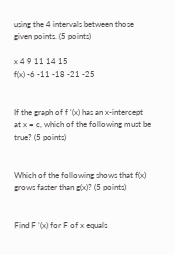using the 4 intervals between those given points. (5 points)

x 4 9 11 14 15
f(x) -6 -11 -18 -21 -25


If the graph of f ‘(x) has an x-intercept at x = c, which of the following must be true? (5 points)


Which of the following shows that f(x) grows faster than g(x)? (5 points)


Find F ‘(x) for F of x equals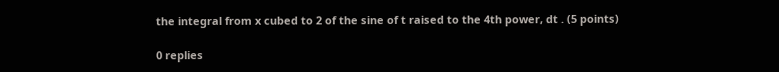the integral from x cubed to 2 of the sine of t raised to the 4th power, dt . (5 points)

0 replies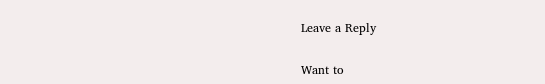Leave a Reply

Want to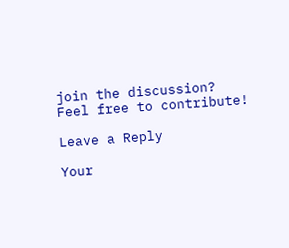join the discussion?
Feel free to contribute!

Leave a Reply

Your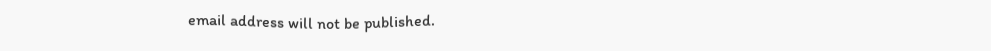email address will not be published.